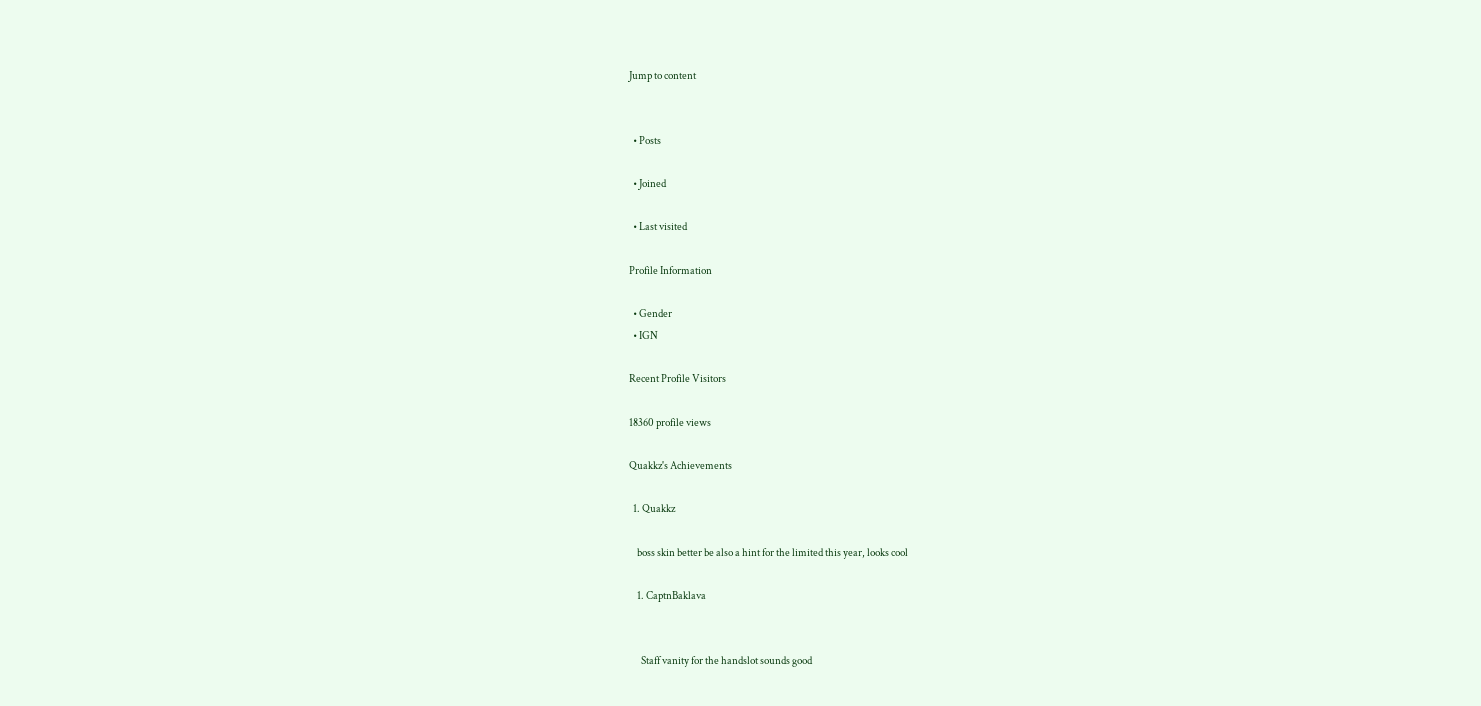Jump to content


  • Posts

  • Joined

  • Last visited

Profile Information

  • Gender
  • IGN

Recent Profile Visitors

18360 profile views

Quakkz's Achievements

  1. Quakkz

    boss skin better be also a hint for the limited this year, looks cool

    1. CaptnBaklava


      Staff vanity for the handslot sounds good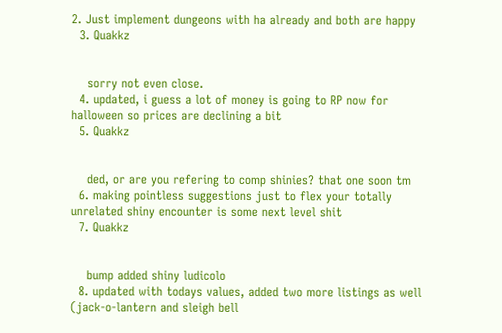2. Just implement dungeons with ha already and both are happy
  3. Quakkz


    sorry not even close.
  4. updated, i guess a lot of money is going to RP now for halloween so prices are declining a bit
  5. Quakkz


    ded, or are you refering to comp shinies? that one soon tm
  6. making pointless suggestions just to flex your totally unrelated shiny encounter is some next level shit
  7. Quakkz


    bump added shiny ludicolo
  8. updated with todays values, added two more listings as well (jack-o-lantern and sleigh bell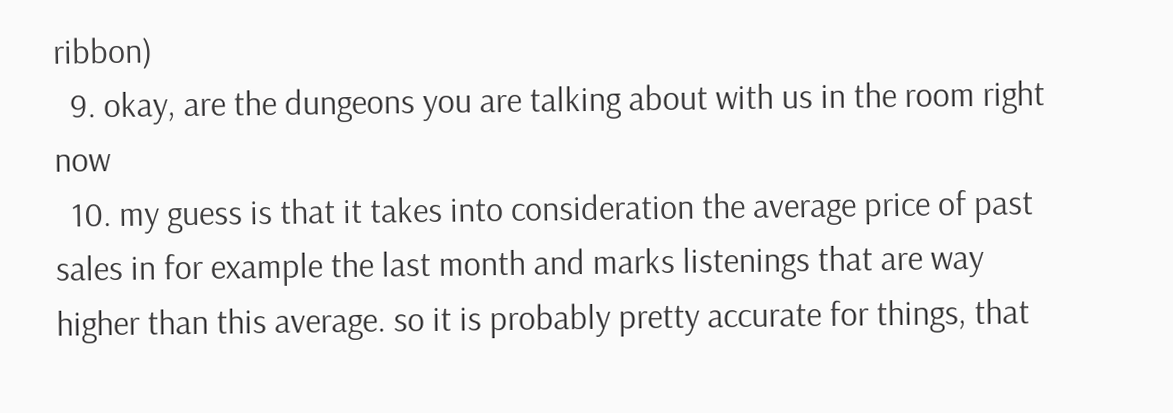ribbon)
  9. okay, are the dungeons you are talking about with us in the room right now
  10. my guess is that it takes into consideration the average price of past sales in for example the last month and marks listenings that are way higher than this average. so it is probably pretty accurate for things, that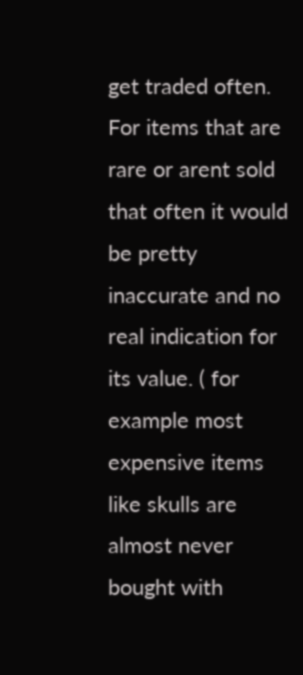get traded often. For items that are rare or arent sold that often it would be pretty inaccurate and no real indication for its value. ( for example most expensive items like skulls are almost never bought with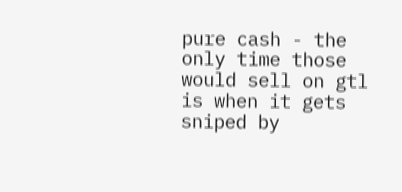pure cash - the only time those would sell on gtl is when it gets sniped by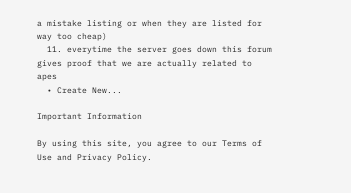a mistake listing or when they are listed for way too cheap)
  11. everytime the server goes down this forum gives proof that we are actually related to apes
  • Create New...

Important Information

By using this site, you agree to our Terms of Use and Privacy Policy.